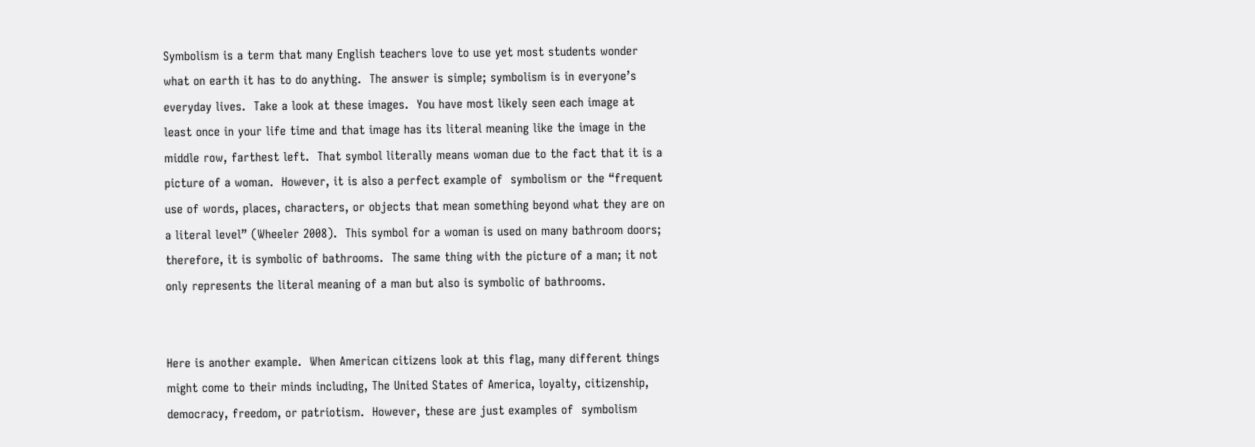Symbolism is a term that many English teachers love to use yet most students wonder what on earth it has to do anything.  The answer is simple; symbolism is in everyone’s everyday lives.  Take a look at these images.  You have most likely seen each image at least once in your life time and that image has its literal meaning like the image in the middle row, farthest left.  That symbol literally means woman due to the fact that it is a picture of a woman.  However, it is also a perfect example of  symbolism or the “frequent use of words, places, characters, or objects that mean something beyond what they are on a literal level” (Wheeler 2008).  This symbol for a woman is used on many bathroom doors; therefore, it is symbolic of bathrooms.  The same thing with the picture of a man; it not only represents the literal meaning of a man but also is symbolic of bathrooms.


Here is another example.  When American citizens look at this flag, many different things might come to their minds including, The United States of America, loyalty, citizenship, democracy, freedom, or patriotism.  However, these are just examples of  symbolism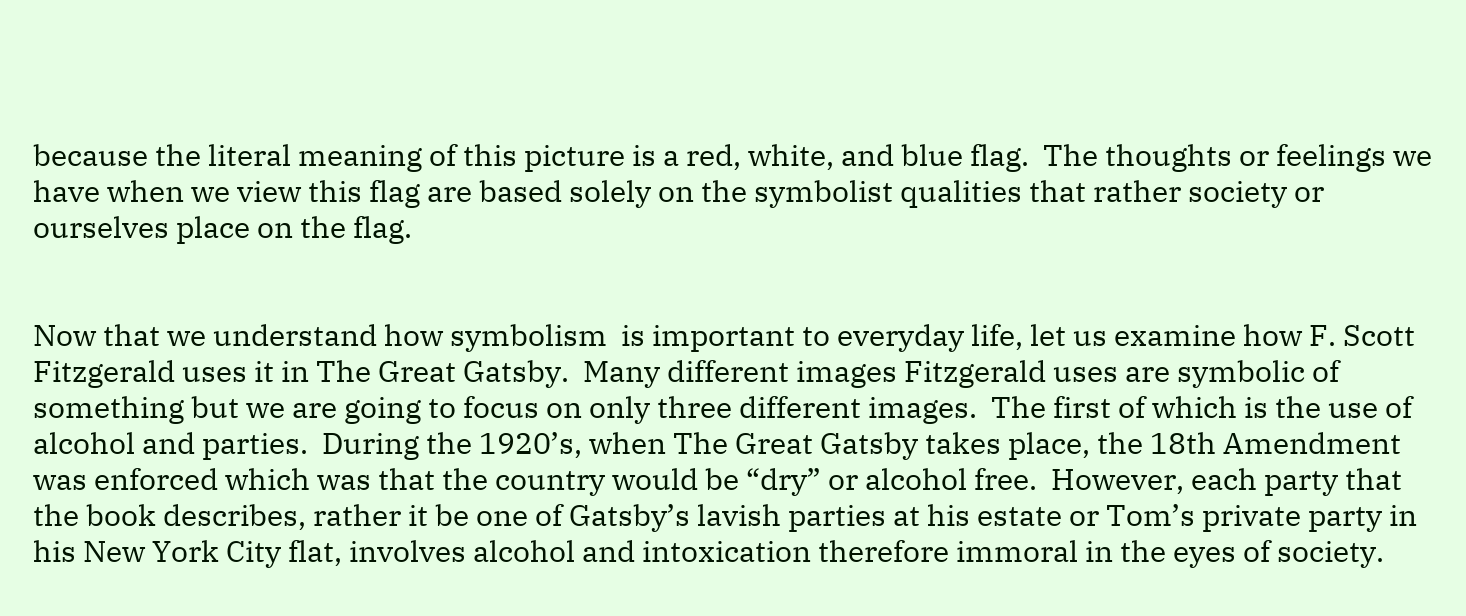because the literal meaning of this picture is a red, white, and blue flag.  The thoughts or feelings we have when we view this flag are based solely on the symbolist qualities that rather society or ourselves place on the flag.


Now that we understand how symbolism  is important to everyday life, let us examine how F. Scott Fitzgerald uses it in The Great Gatsby.  Many different images Fitzgerald uses are symbolic of something but we are going to focus on only three different images.  The first of which is the use of alcohol and parties.  During the 1920’s, when The Great Gatsby takes place, the 18th Amendment was enforced which was that the country would be “dry” or alcohol free.  However, each party that the book describes, rather it be one of Gatsby’s lavish parties at his estate or Tom’s private party in his New York City flat, involves alcohol and intoxication therefore immoral in the eyes of society.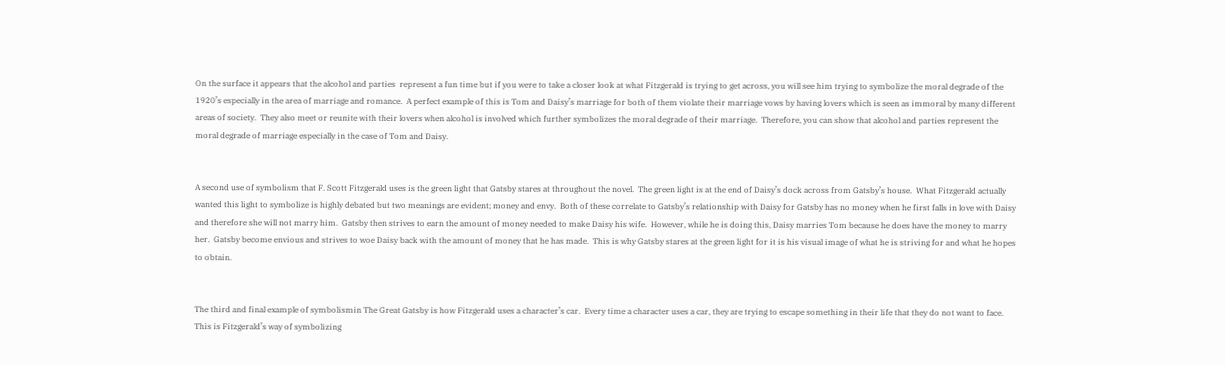On the surface it appears that the alcohol and parties  represent a fun time but if you were to take a closer look at what Fitzgerald is trying to get across, you will see him trying to symbolize the moral degrade of the 1920’s especially in the area of marriage and romance.  A perfect example of this is Tom and Daisy’s marriage for both of them violate their marriage vows by having lovers which is seen as immoral by many different areas of society.  They also meet or reunite with their lovers when alcohol is involved which further symbolizes the moral degrade of their marriage.  Therefore, you can show that alcohol and parties represent the moral degrade of marriage especially in the case of Tom and Daisy.


A second use of symbolism that F. Scott Fitzgerald uses is the green light that Gatsby stares at throughout the novel.  The green light is at the end of Daisy’s dock across from Gatsby’s house.  What Fitzgerald actually wanted this light to symbolize is highly debated but two meanings are evident; money and envy.  Both of these correlate to Gatsby’s relationship with Daisy for Gatsby has no money when he first falls in love with Daisy and therefore she will not marry him.  Gatsby then strives to earn the amount of money needed to make Daisy his wife.  However, while he is doing this, Daisy marries Tom because he does have the money to marry her.  Gatsby become envious and strives to woe Daisy back with the amount of money that he has made.  This is why Gatsby stares at the green light for it is his visual image of what he is striving for and what he hopes to obtain.


The third and final example of symbolismin The Great Gatsby is how Fitzgerald uses a character’s car.  Every time a character uses a car, they are trying to escape something in their life that they do not want to face.  This is Fitzgerald’s way of symbolizing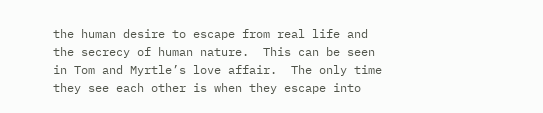the human desire to escape from real life and the secrecy of human nature.  This can be seen in Tom and Myrtle’s love affair.  The only time they see each other is when they escape into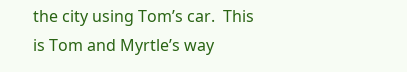the city using Tom’s car.  This is Tom and Myrtle’s way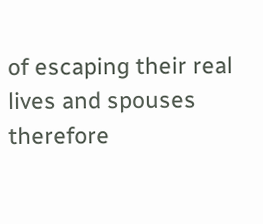of escaping their real lives and spouses therefore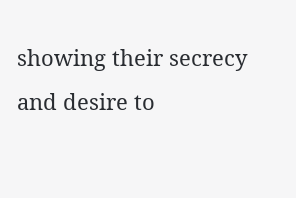showing their secrecy and desire to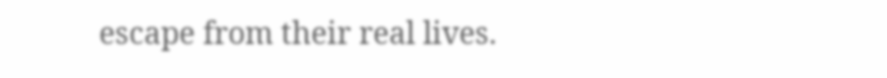escape from their real lives.